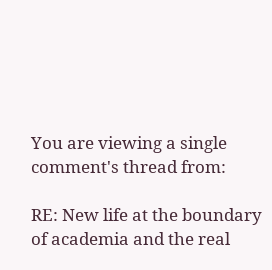You are viewing a single comment's thread from:

RE: New life at the boundary of academia and the real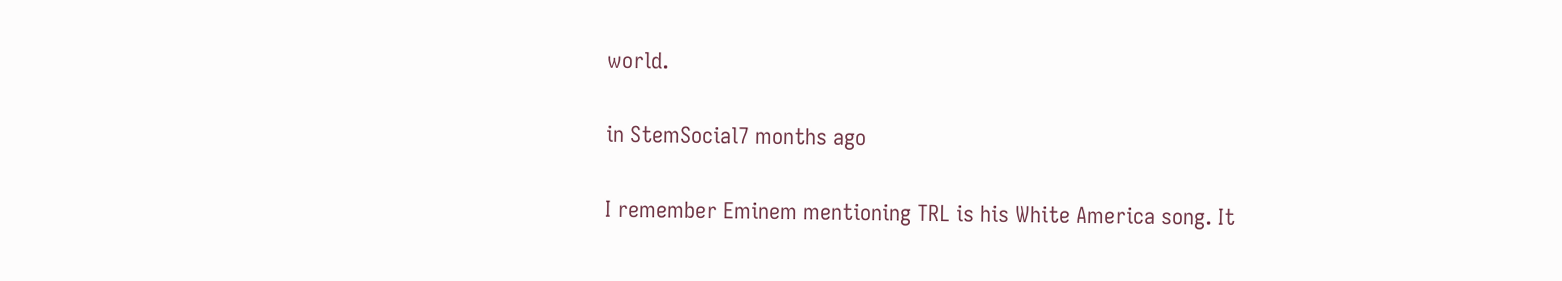world.

in StemSocial7 months ago

I remember Eminem mentioning TRL is his White America song. It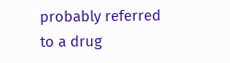probably referred to a drug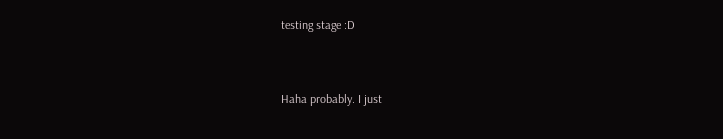testing stage :D


Haha probably. I just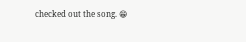checked out the song. 😁